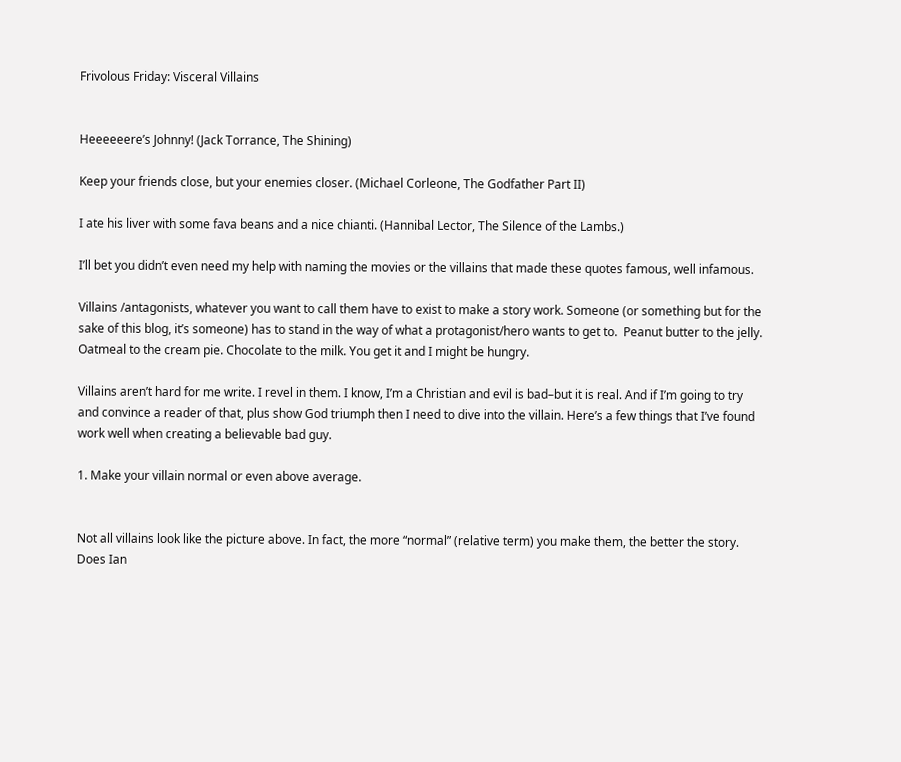Frivolous Friday: Visceral Villains


Heeeeeere’s Johnny! (Jack Torrance, The Shining)

Keep your friends close, but your enemies closer. (Michael Corleone, The Godfather Part II)

I ate his liver with some fava beans and a nice chianti. (Hannibal Lector, The Silence of the Lambs.)

I’ll bet you didn’t even need my help with naming the movies or the villains that made these quotes famous, well infamous.

Villains /antagonists, whatever you want to call them have to exist to make a story work. Someone (or something but for the sake of this blog, it’s someone) has to stand in the way of what a protagonist/hero wants to get to.  Peanut butter to the jelly. Oatmeal to the cream pie. Chocolate to the milk. You get it and I might be hungry.

Villains aren’t hard for me write. I revel in them. I know, I’m a Christian and evil is bad–but it is real. And if I’m going to try and convince a reader of that, plus show God triumph then I need to dive into the villain. Here’s a few things that I’ve found work well when creating a believable bad guy.

1. Make your villain normal or even above average.


Not all villains look like the picture above. In fact, the more “normal” (relative term) you make them, the better the story.  Does Ian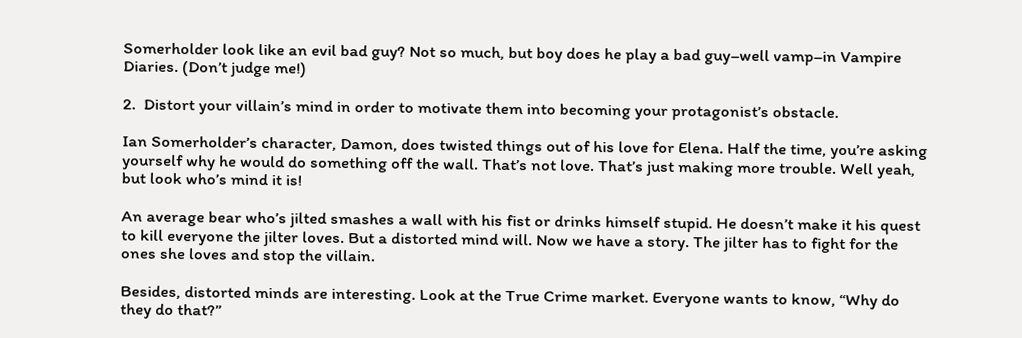Somerholder look like an evil bad guy? Not so much, but boy does he play a bad guy–well vamp–in Vampire Diaries. (Don’t judge me!)

2.  Distort your villain’s mind in order to motivate them into becoming your protagonist’s obstacle.

Ian Somerholder’s character, Damon, does twisted things out of his love for Elena. Half the time, you’re asking yourself why he would do something off the wall. That’s not love. That’s just making more trouble. Well yeah, but look who’s mind it is!

An average bear who’s jilted smashes a wall with his fist or drinks himself stupid. He doesn’t make it his quest to kill everyone the jilter loves. But a distorted mind will. Now we have a story. The jilter has to fight for the ones she loves and stop the villain.

Besides, distorted minds are interesting. Look at the True Crime market. Everyone wants to know, “Why do they do that?”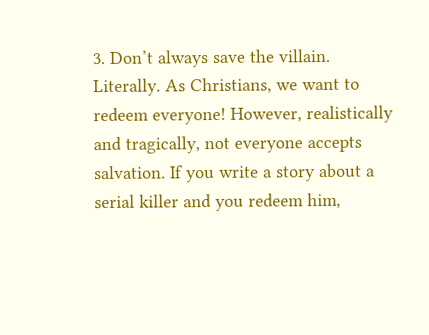3. Don’t always save the villain.
Literally. As Christians, we want to redeem everyone! However, realistically and tragically, not everyone accepts salvation. If you write a story about a serial killer and you redeem him,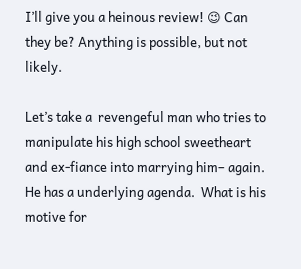I’ll give you a heinous review! 😉 Can they be? Anything is possible, but not likely.

Let’s take a  revengeful man who tries to manipulate his high school sweetheart and ex-fiance into marrying him– again. He has a underlying agenda.  What is his motive for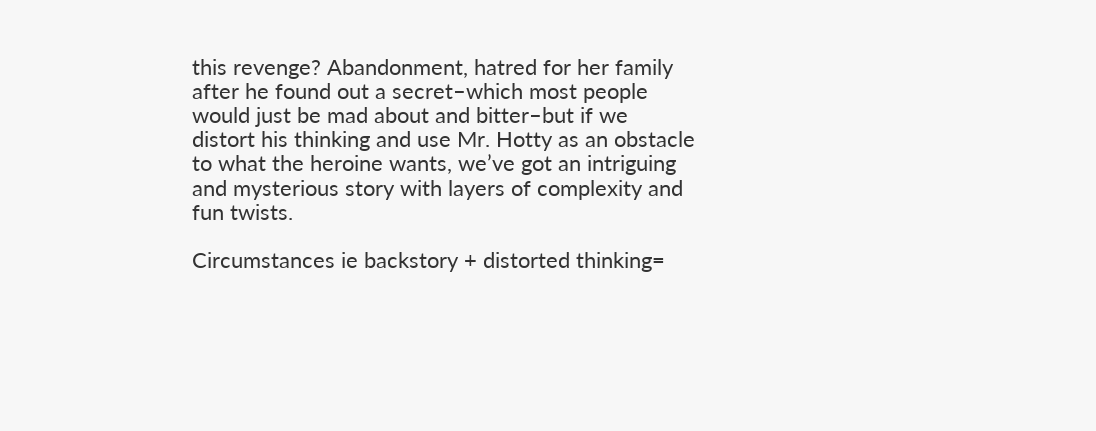this revenge? Abandonment, hatred for her family after he found out a secret–which most people would just be mad about and bitter–but if we distort his thinking and use Mr. Hotty as an obstacle to what the heroine wants, we’ve got an intriguing and mysterious story with layers of complexity and fun twists.

Circumstances ie backstory + distorted thinking=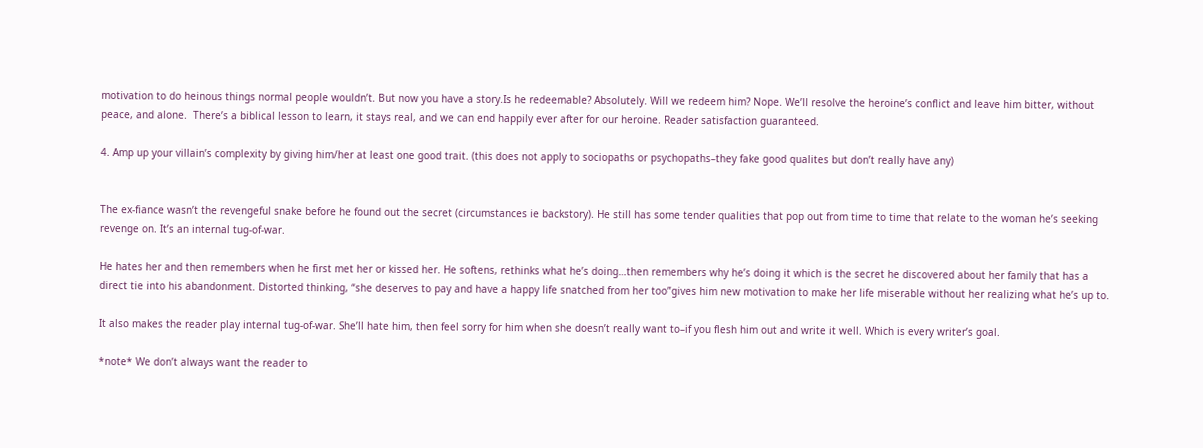motivation to do heinous things normal people wouldn’t. But now you have a story.Is he redeemable? Absolutely. Will we redeem him? Nope. We’ll resolve the heroine’s conflict and leave him bitter, without peace, and alone.  There’s a biblical lesson to learn, it stays real, and we can end happily ever after for our heroine. Reader satisfaction guaranteed.

4. Amp up your villain’s complexity by giving him/her at least one good trait. (this does not apply to sociopaths or psychopaths–they fake good qualites but don’t really have any)


The ex-fiance wasn’t the revengeful snake before he found out the secret (circumstances ie backstory). He still has some tender qualities that pop out from time to time that relate to the woman he’s seeking revenge on. It’s an internal tug-of-war.

He hates her and then remembers when he first met her or kissed her. He softens, rethinks what he’s doing…then remembers why he’s doing it which is the secret he discovered about her family that has a direct tie into his abandonment. Distorted thinking, “she deserves to pay and have a happy life snatched from her too”gives him new motivation to make her life miserable without her realizing what he’s up to.

It also makes the reader play internal tug-of-war. She’ll hate him, then feel sorry for him when she doesn’t really want to–if you flesh him out and write it well. Which is every writer’s goal.

*note* We don’t always want the reader to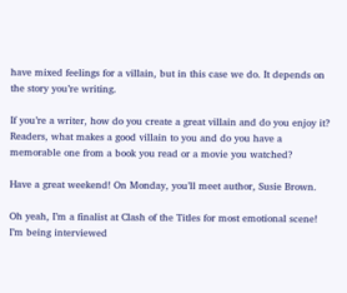have mixed feelings for a villain, but in this case we do. It depends on the story you’re writing.

If you’re a writer, how do you create a great villain and do you enjoy it?
Readers, what makes a good villain to you and do you have a memorable one from a book you read or a movie you watched?

Have a great weekend! On Monday, you’ll meet author, Susie Brown.

Oh yeah, I’m a finalist at Clash of the Titles for most emotional scene! I’m being interviewed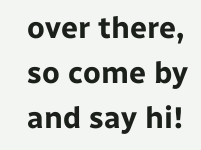over there, so come by and say hi!